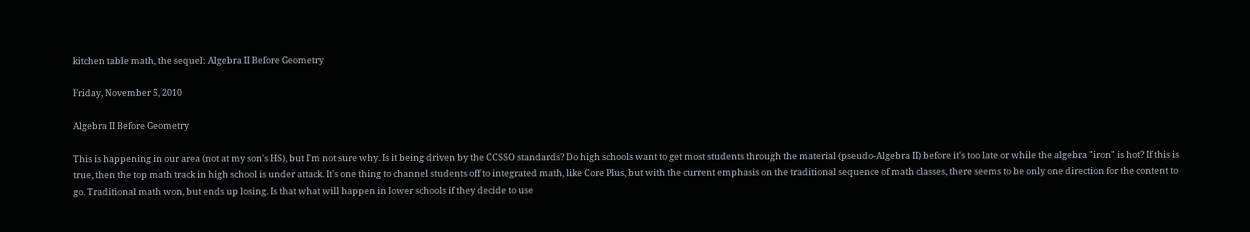kitchen table math, the sequel: Algebra II Before Geometry

Friday, November 5, 2010

Algebra II Before Geometry

This is happening in our area (not at my son's HS), but I'm not sure why. Is it being driven by the CCSSO standards? Do high schools want to get most students through the material (pseudo-Algebra II) before it's too late or while the algebra "iron" is hot? If this is true, then the top math track in high school is under attack. It's one thing to channel students off to integrated math, like Core Plus, but with the current emphasis on the traditional sequence of math classes, there seems to be only one direction for the content to go. Traditional math won, but ends up losing. Is that what will happen in lower schools if they decide to use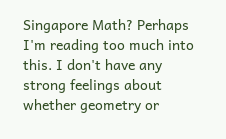Singapore Math? Perhaps I'm reading too much into this. I don't have any strong feelings about whether geometry or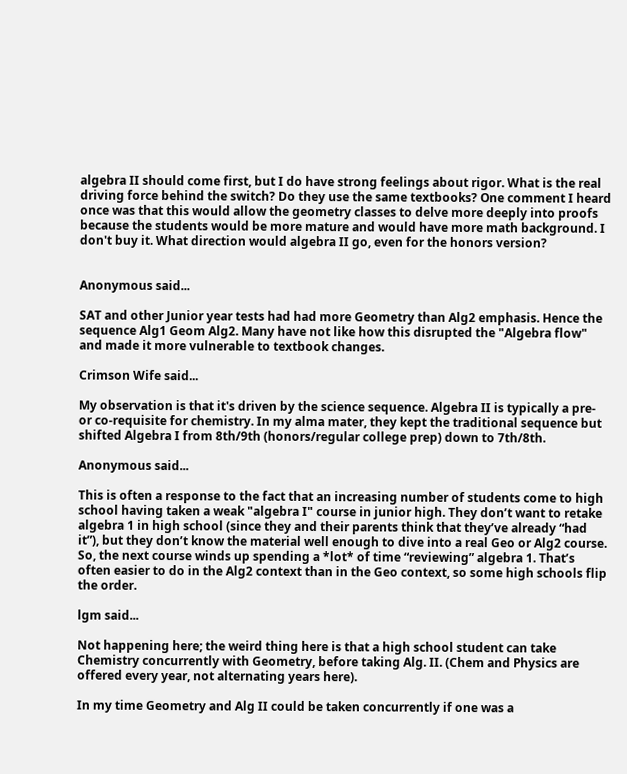algebra II should come first, but I do have strong feelings about rigor. What is the real driving force behind the switch? Do they use the same textbooks? One comment I heard once was that this would allow the geometry classes to delve more deeply into proofs because the students would be more mature and would have more math background. I don't buy it. What direction would algebra II go, even for the honors version?


Anonymous said...

SAT and other Junior year tests had had more Geometry than Alg2 emphasis. Hence the sequence Alg1 Geom Alg2. Many have not like how this disrupted the "Algebra flow" and made it more vulnerable to textbook changes.

Crimson Wife said...

My observation is that it's driven by the science sequence. Algebra II is typically a pre- or co-requisite for chemistry. In my alma mater, they kept the traditional sequence but shifted Algebra I from 8th/9th (honors/regular college prep) down to 7th/8th.

Anonymous said...

This is often a response to the fact that an increasing number of students come to high school having taken a weak "algebra I" course in junior high. They don’t want to retake algebra 1 in high school (since they and their parents think that they’ve already “had it”), but they don’t know the material well enough to dive into a real Geo or Alg2 course. So, the next course winds up spending a *lot* of time “reviewing” algebra 1. That’s often easier to do in the Alg2 context than in the Geo context, so some high schools flip the order.

lgm said...

Not happening here; the weird thing here is that a high school student can take Chemistry concurrently with Geometry, before taking Alg. II. (Chem and Physics are offered every year, not alternating years here).

In my time Geometry and Alg II could be taken concurrently if one was a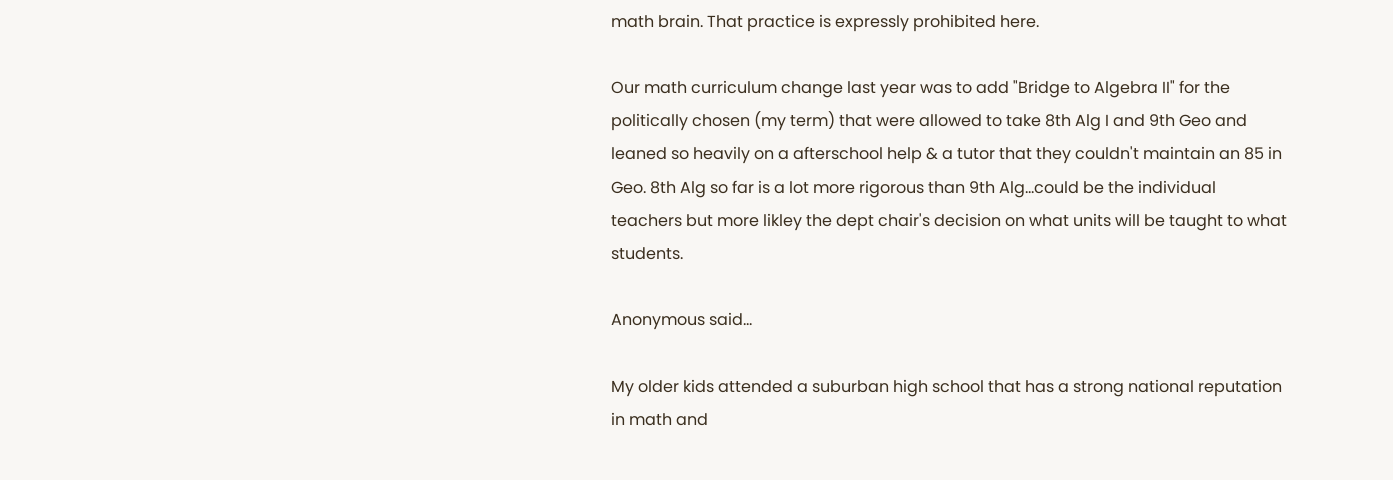math brain. That practice is expressly prohibited here.

Our math curriculum change last year was to add "Bridge to Algebra II" for the politically chosen (my term) that were allowed to take 8th Alg I and 9th Geo and leaned so heavily on a afterschool help & a tutor that they couldn't maintain an 85 in Geo. 8th Alg so far is a lot more rigorous than 9th Alg...could be the individual teachers but more likley the dept chair's decision on what units will be taught to what students.

Anonymous said...

My older kids attended a suburban high school that has a strong national reputation in math and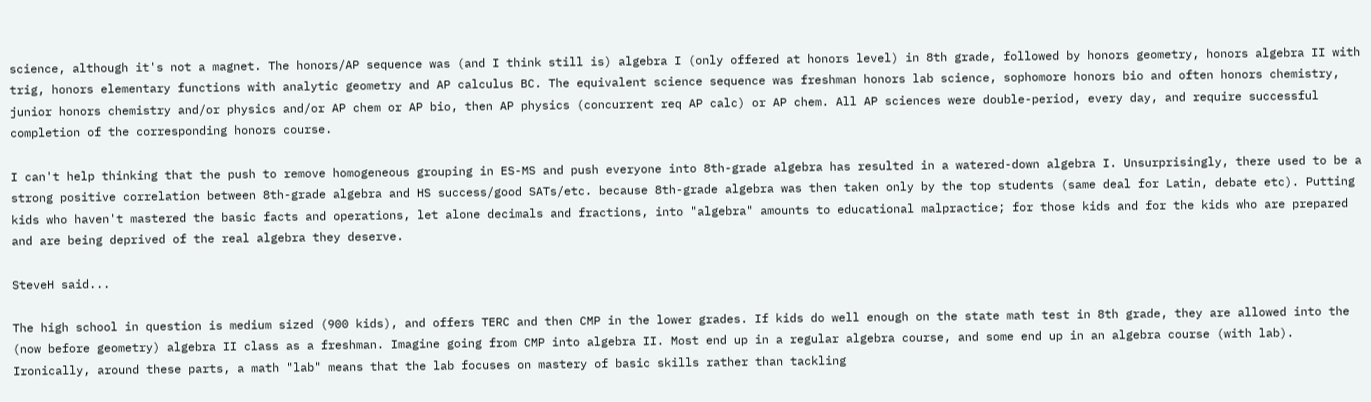science, although it's not a magnet. The honors/AP sequence was (and I think still is) algebra I (only offered at honors level) in 8th grade, followed by honors geometry, honors algebra II with trig, honors elementary functions with analytic geometry and AP calculus BC. The equivalent science sequence was freshman honors lab science, sophomore honors bio and often honors chemistry, junior honors chemistry and/or physics and/or AP chem or AP bio, then AP physics (concurrent req AP calc) or AP chem. All AP sciences were double-period, every day, and require successful completion of the corresponding honors course.

I can't help thinking that the push to remove homogeneous grouping in ES-MS and push everyone into 8th-grade algebra has resulted in a watered-down algebra I. Unsurprisingly, there used to be a strong positive correlation between 8th-grade algebra and HS success/good SATs/etc. because 8th-grade algebra was then taken only by the top students (same deal for Latin, debate etc). Putting kids who haven't mastered the basic facts and operations, let alone decimals and fractions, into "algebra" amounts to educational malpractice; for those kids and for the kids who are prepared and are being deprived of the real algebra they deserve.

SteveH said...

The high school in question is medium sized (900 kids), and offers TERC and then CMP in the lower grades. If kids do well enough on the state math test in 8th grade, they are allowed into the (now before geometry) algebra II class as a freshman. Imagine going from CMP into algebra II. Most end up in a regular algebra course, and some end up in an algebra course (with lab). Ironically, around these parts, a math "lab" means that the lab focuses on mastery of basic skills rather than tackling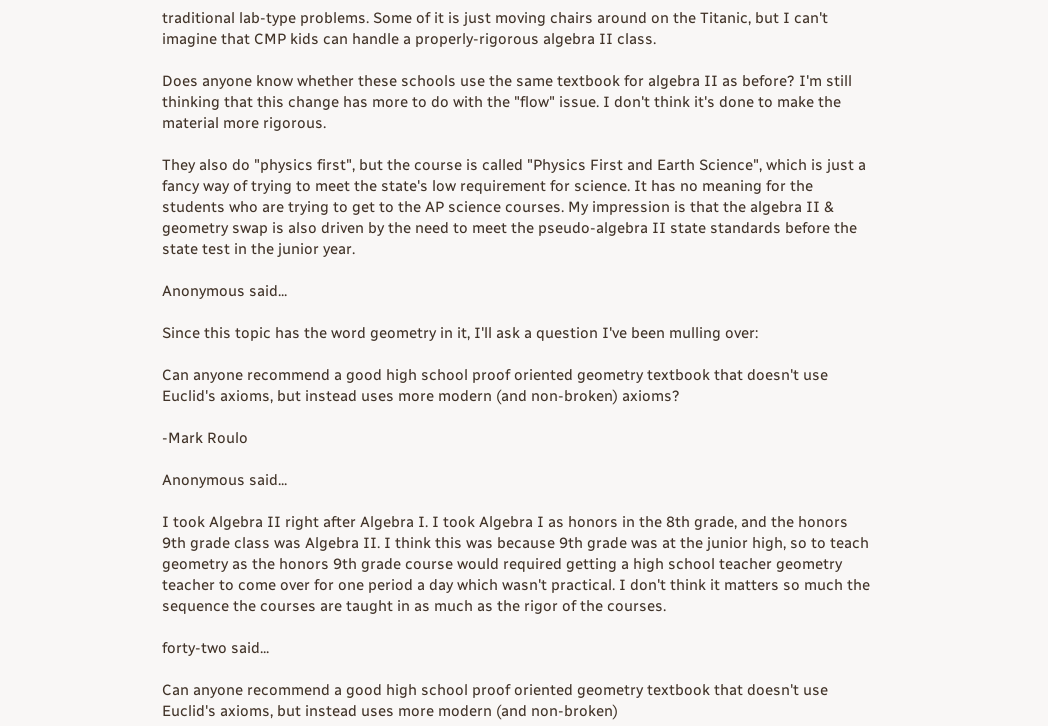traditional lab-type problems. Some of it is just moving chairs around on the Titanic, but I can't imagine that CMP kids can handle a properly-rigorous algebra II class.

Does anyone know whether these schools use the same textbook for algebra II as before? I'm still thinking that this change has more to do with the "flow" issue. I don't think it's done to make the material more rigorous.

They also do "physics first", but the course is called "Physics First and Earth Science", which is just a fancy way of trying to meet the state's low requirement for science. It has no meaning for the students who are trying to get to the AP science courses. My impression is that the algebra II & geometry swap is also driven by the need to meet the pseudo-algebra II state standards before the state test in the junior year.

Anonymous said...

Since this topic has the word geometry in it, I'll ask a question I've been mulling over:

Can anyone recommend a good high school proof oriented geometry textbook that doesn't use Euclid's axioms, but instead uses more modern (and non-broken) axioms?

-Mark Roulo

Anonymous said...

I took Algebra II right after Algebra I. I took Algebra I as honors in the 8th grade, and the honors 9th grade class was Algebra II. I think this was because 9th grade was at the junior high, so to teach geometry as the honors 9th grade course would required getting a high school teacher geometry teacher to come over for one period a day which wasn't practical. I don't think it matters so much the sequence the courses are taught in as much as the rigor of the courses.

forty-two said...

Can anyone recommend a good high school proof oriented geometry textbook that doesn't use Euclid's axioms, but instead uses more modern (and non-broken)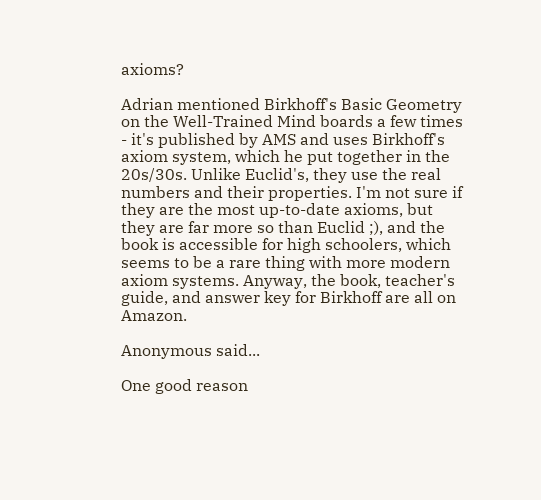axioms?

Adrian mentioned Birkhoff's Basic Geometry on the Well-Trained Mind boards a few times - it's published by AMS and uses Birkhoff's axiom system, which he put together in the 20s/30s. Unlike Euclid's, they use the real numbers and their properties. I'm not sure if they are the most up-to-date axioms, but they are far more so than Euclid ;), and the book is accessible for high schoolers, which seems to be a rare thing with more modern axiom systems. Anyway, the book, teacher's guide, and answer key for Birkhoff are all on Amazon.

Anonymous said...

One good reason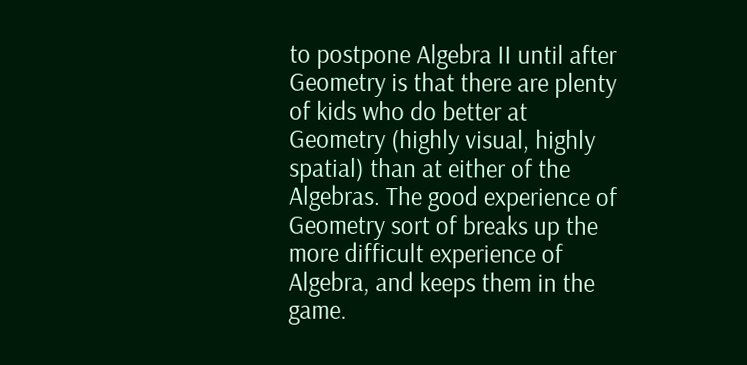to postpone Algebra II until after Geometry is that there are plenty of kids who do better at Geometry (highly visual, highly spatial) than at either of the Algebras. The good experience of Geometry sort of breaks up the more difficult experience of Algebra, and keeps them in the game.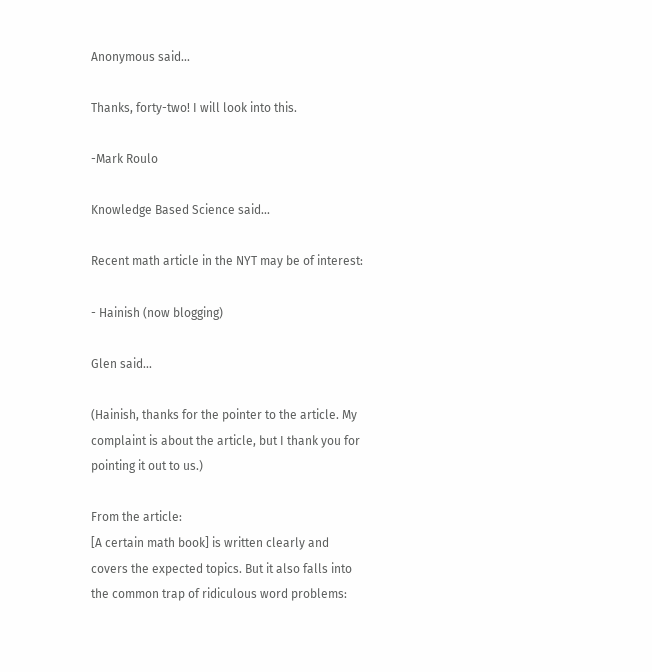Anonymous said...

Thanks, forty-two! I will look into this.

-Mark Roulo

Knowledge Based Science said...

Recent math article in the NYT may be of interest:

- Hainish (now blogging)

Glen said...

(Hainish, thanks for the pointer to the article. My complaint is about the article, but I thank you for pointing it out to us.)

From the article:
[A certain math book] is written clearly and covers the expected topics. But it also falls into the common trap of ridiculous word problems: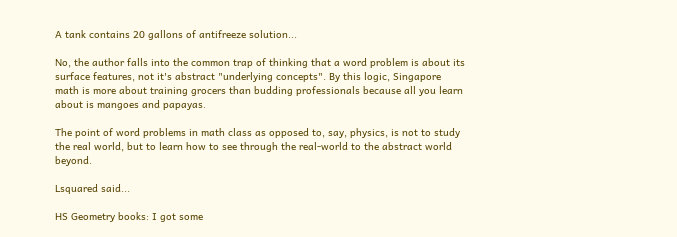A tank contains 20 gallons of antifreeze solution...

No, the author falls into the common trap of thinking that a word problem is about its surface features, not it's abstract "underlying concepts". By this logic, Singapore math is more about training grocers than budding professionals because all you learn about is mangoes and papayas.

The point of word problems in math class as opposed to, say, physics, is not to study the real world, but to learn how to see through the real-world to the abstract world beyond.

Lsquared said...

HS Geometry books: I got some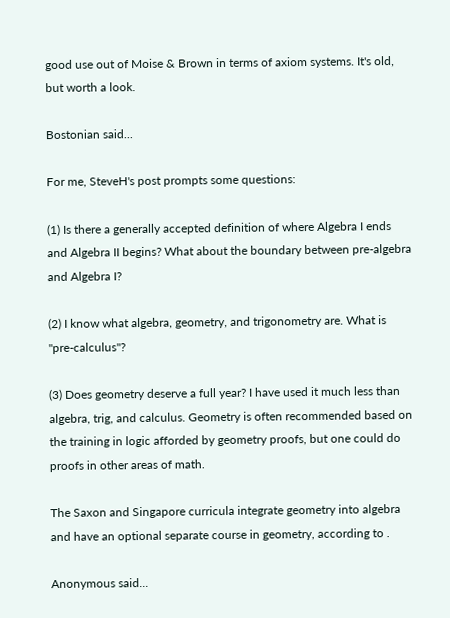good use out of Moise & Brown in terms of axiom systems. It's old, but worth a look.

Bostonian said...

For me, SteveH's post prompts some questions:

(1) Is there a generally accepted definition of where Algebra I ends and Algebra II begins? What about the boundary between pre-algebra and Algebra I?

(2) I know what algebra, geometry, and trigonometry are. What is "pre-calculus"?

(3) Does geometry deserve a full year? I have used it much less than algebra, trig, and calculus. Geometry is often recommended based on the training in logic afforded by geometry proofs, but one could do proofs in other areas of math.

The Saxon and Singapore curricula integrate geometry into algebra and have an optional separate course in geometry, according to .

Anonymous said...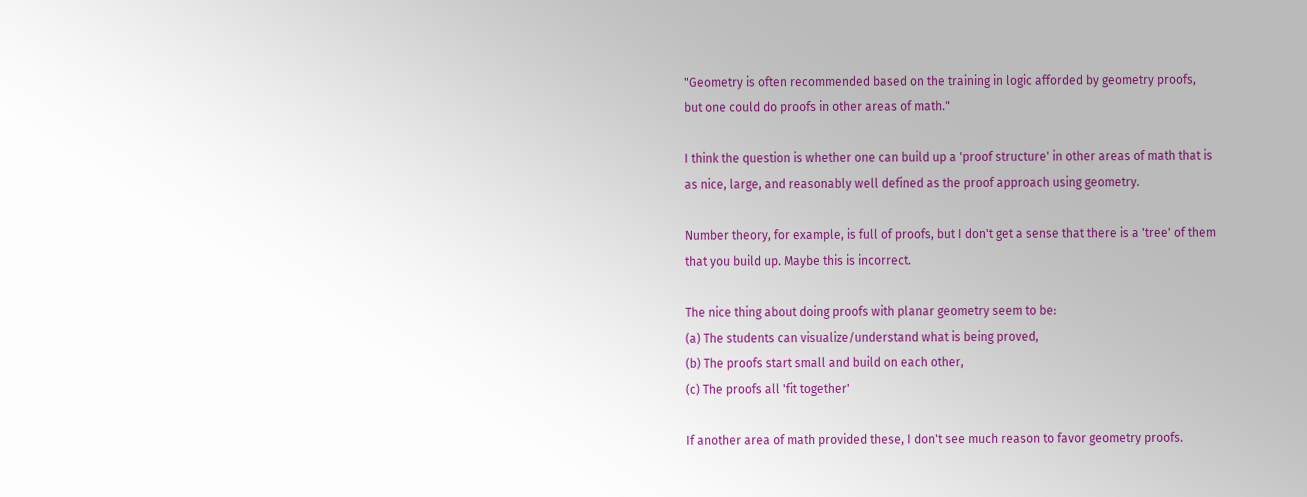"Geometry is often recommended based on the training in logic afforded by geometry proofs, but one could do proofs in other areas of math."

I think the question is whether one can build up a 'proof structure' in other areas of math that is as nice, large, and reasonably well defined as the proof approach using geometry.

Number theory, for example, is full of proofs, but I don't get a sense that there is a 'tree' of them that you build up. Maybe this is incorrect.

The nice thing about doing proofs with planar geometry seem to be:
(a) The students can visualize/understand what is being proved,
(b) The proofs start small and build on each other,
(c) The proofs all 'fit together'

If another area of math provided these, I don't see much reason to favor geometry proofs.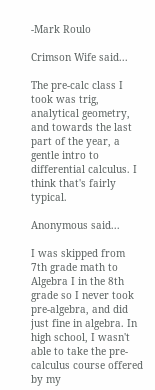-Mark Roulo

Crimson Wife said...

The pre-calc class I took was trig, analytical geometry, and towards the last part of the year, a gentle intro to differential calculus. I think that's fairly typical.

Anonymous said...

I was skipped from 7th grade math to Algebra I in the 8th grade so I never took pre-algebra, and did just fine in algebra. In high school, I wasn't able to take the pre-calculus course offered by my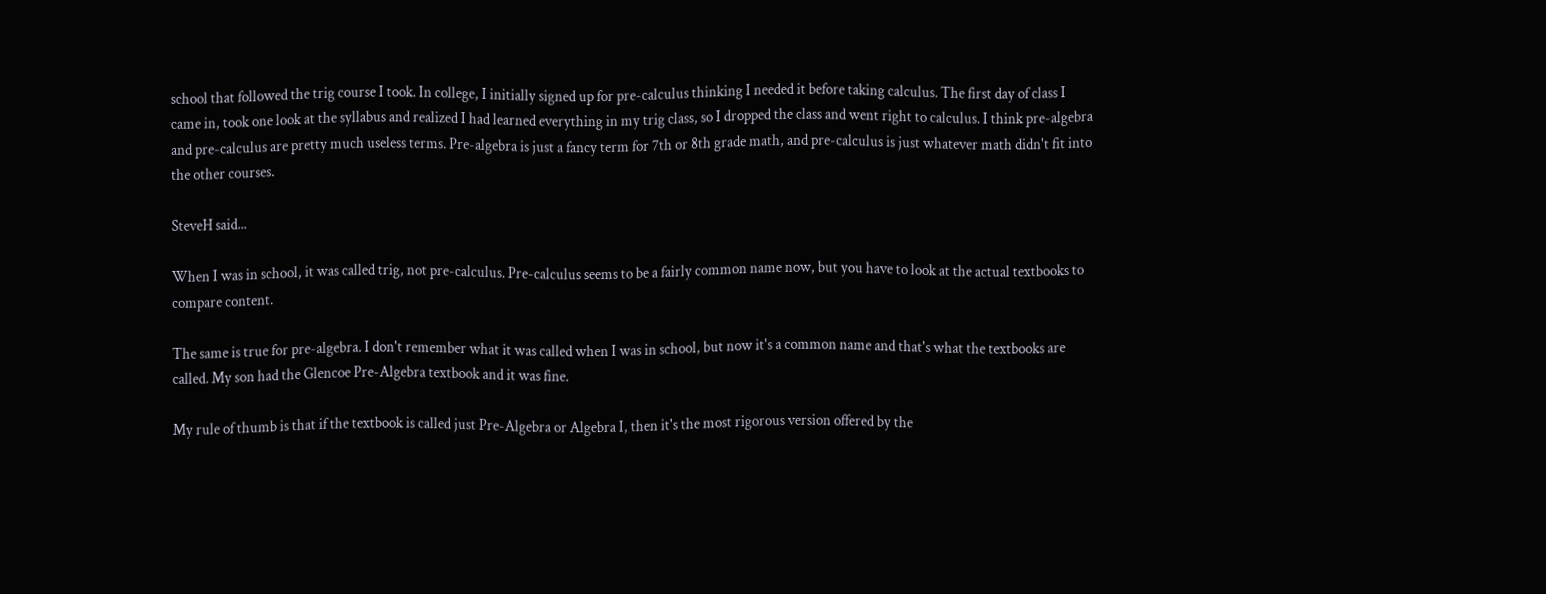school that followed the trig course I took. In college, I initially signed up for pre-calculus thinking I needed it before taking calculus. The first day of class I came in, took one look at the syllabus and realized I had learned everything in my trig class, so I dropped the class and went right to calculus. I think pre-algebra and pre-calculus are pretty much useless terms. Pre-algebra is just a fancy term for 7th or 8th grade math, and pre-calculus is just whatever math didn't fit into the other courses.

SteveH said...

When I was in school, it was called trig, not pre-calculus. Pre-calculus seems to be a fairly common name now, but you have to look at the actual textbooks to compare content.

The same is true for pre-algebra. I don't remember what it was called when I was in school, but now it's a common name and that's what the textbooks are called. My son had the Glencoe Pre-Algebra textbook and it was fine.

My rule of thumb is that if the textbook is called just Pre-Algebra or Algebra I, then it's the most rigorous version offered by the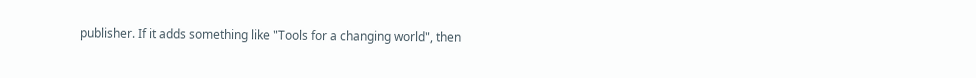publisher. If it adds something like "Tools for a changing world", then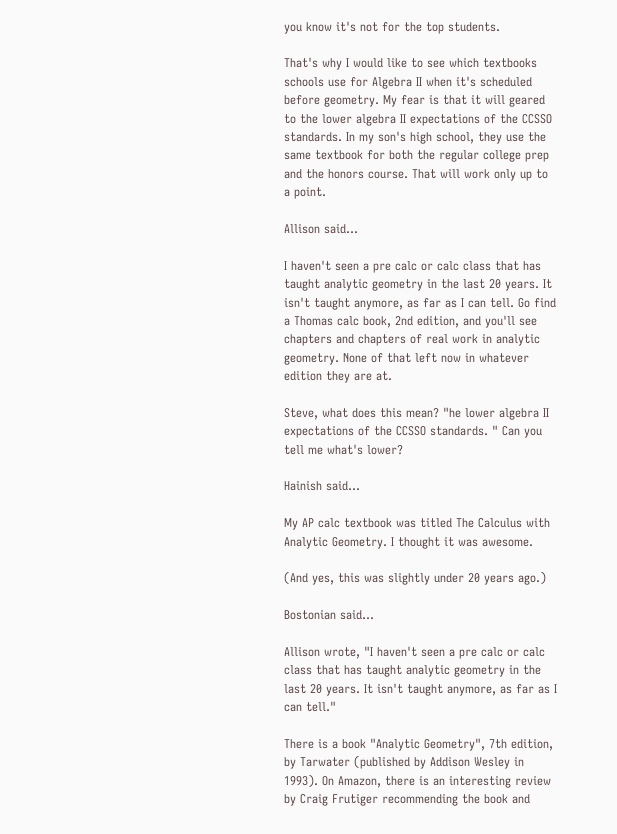you know it's not for the top students.

That's why I would like to see which textbooks schools use for Algebra II when it's scheduled before geometry. My fear is that it will geared to the lower algebra II expectations of the CCSSO standards. In my son's high school, they use the same textbook for both the regular college prep and the honors course. That will work only up to a point.

Allison said...

I haven't seen a pre calc or calc class that has taught analytic geometry in the last 20 years. It isn't taught anymore, as far as I can tell. Go find a Thomas calc book, 2nd edition, and you'll see chapters and chapters of real work in analytic geometry. None of that left now in whatever edition they are at.

Steve, what does this mean? "he lower algebra II expectations of the CCSSO standards. " Can you tell me what's lower?

Hainish said...

My AP calc textbook was titled The Calculus with Analytic Geometry. I thought it was awesome.

(And yes, this was slightly under 20 years ago.)

Bostonian said...

Allison wrote, "I haven't seen a pre calc or calc class that has taught analytic geometry in the last 20 years. It isn't taught anymore, as far as I can tell."

There is a book "Analytic Geometry", 7th edition, by Tarwater (published by Addison Wesley in 1993). On Amazon, there is an interesting review by Craig Frutiger recommending the book and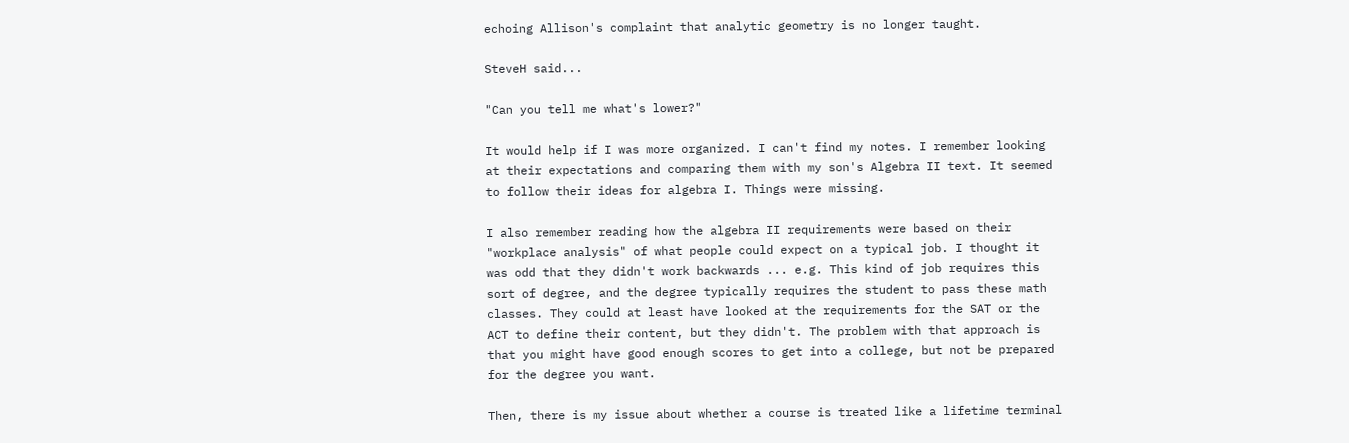echoing Allison's complaint that analytic geometry is no longer taught.

SteveH said...

"Can you tell me what's lower?"

It would help if I was more organized. I can't find my notes. I remember looking at their expectations and comparing them with my son's Algebra II text. It seemed to follow their ideas for algebra I. Things were missing.

I also remember reading how the algebra II requirements were based on their "workplace analysis" of what people could expect on a typical job. I thought it was odd that they didn't work backwards ... e.g. This kind of job requires this sort of degree, and the degree typically requires the student to pass these math classes. They could at least have looked at the requirements for the SAT or the ACT to define their content, but they didn't. The problem with that approach is that you might have good enough scores to get into a college, but not be prepared for the degree you want.

Then, there is my issue about whether a course is treated like a lifetime terminal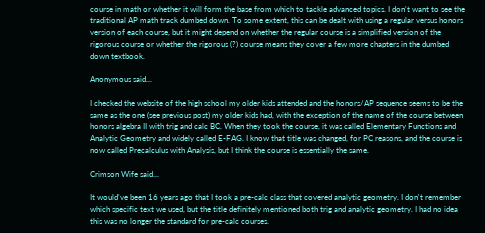course in math or whether it will form the base from which to tackle advanced topics. I don't want to see the traditional AP math track dumbed down. To some extent, this can be dealt with using a regular versus honors version of each course, but it might depend on whether the regular course is a simplified version of the rigorous course or whether the rigorous (?) course means they cover a few more chapters in the dumbed down textbook.

Anonymous said...

I checked the website of the high school my older kids attended and the honors/AP sequence seems to be the same as the one (see previous post) my older kids had, with the exception of the name of the course between honors algebra II with trig and calc BC. When they took the course, it was called Elementary Functions and Analytic Geometry and widely called E-FAG. I know that title was changed, for PC reasons, and the course is now called Precalculus with Analysis, but I think the course is essentially the same.

Crimson Wife said...

It would've been 16 years ago that I took a pre-calc class that covered analytic geometry. I don't remember which specific text we used, but the title definitely mentioned both trig and analytic geometry. I had no idea this was no longer the standard for pre-calc courses.